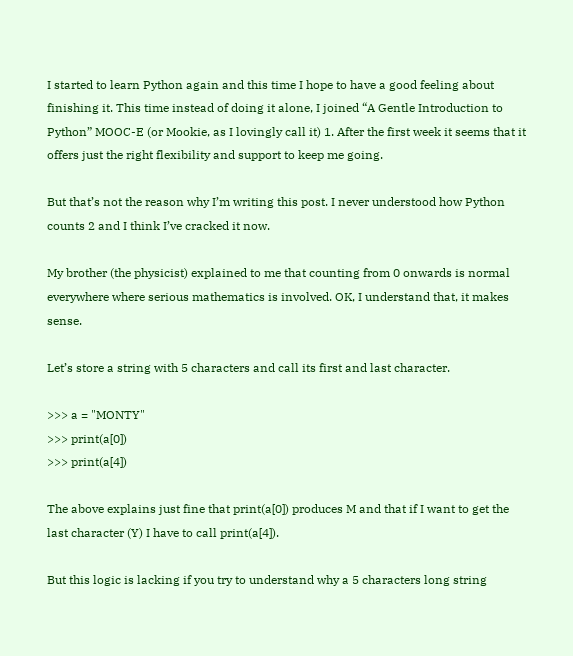I started to learn Python again and this time I hope to have a good feeling about finishing it. This time instead of doing it alone, I joined “A Gentle Introduction to Python” MOOC-E (or Mookie, as I lovingly call it) 1. After the first week it seems that it offers just the right flexibility and support to keep me going.

But that’s not the reason why I’m writing this post. I never understood how Python counts 2 and I think I’ve cracked it now.

My brother (the physicist) explained to me that counting from 0 onwards is normal everywhere where serious mathematics is involved. OK, I understand that, it makes sense.

Let’s store a string with 5 characters and call its first and last character.

>>> a = "MONTY"
>>> print(a[0])
>>> print(a[4])

The above explains just fine that print(a[0]) produces M and that if I want to get the last character (Y) I have to call print(a[4]).

But this logic is lacking if you try to understand why a 5 characters long string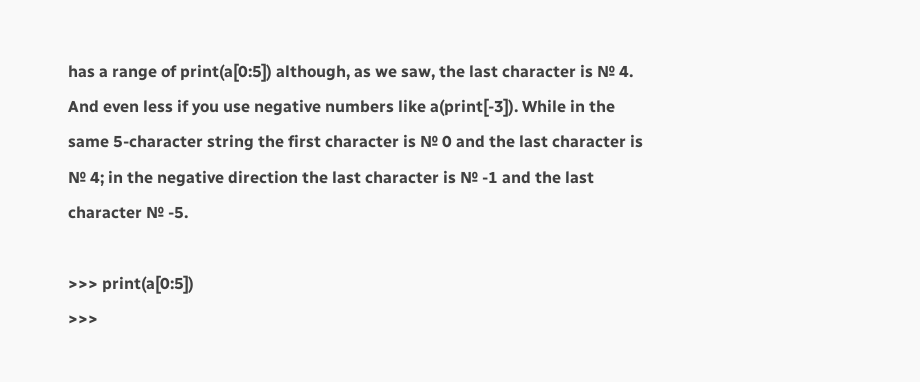has a range of print(a[0:5]) although, as we saw, the last character is № 4. And even less if you use negative numbers like a(print[-3]). While in the same 5-character string the first character is № 0 and the last character is № 4; in the negative direction the last character is № -1 and the last character № -5.

>>> print(a[0:5])
>>>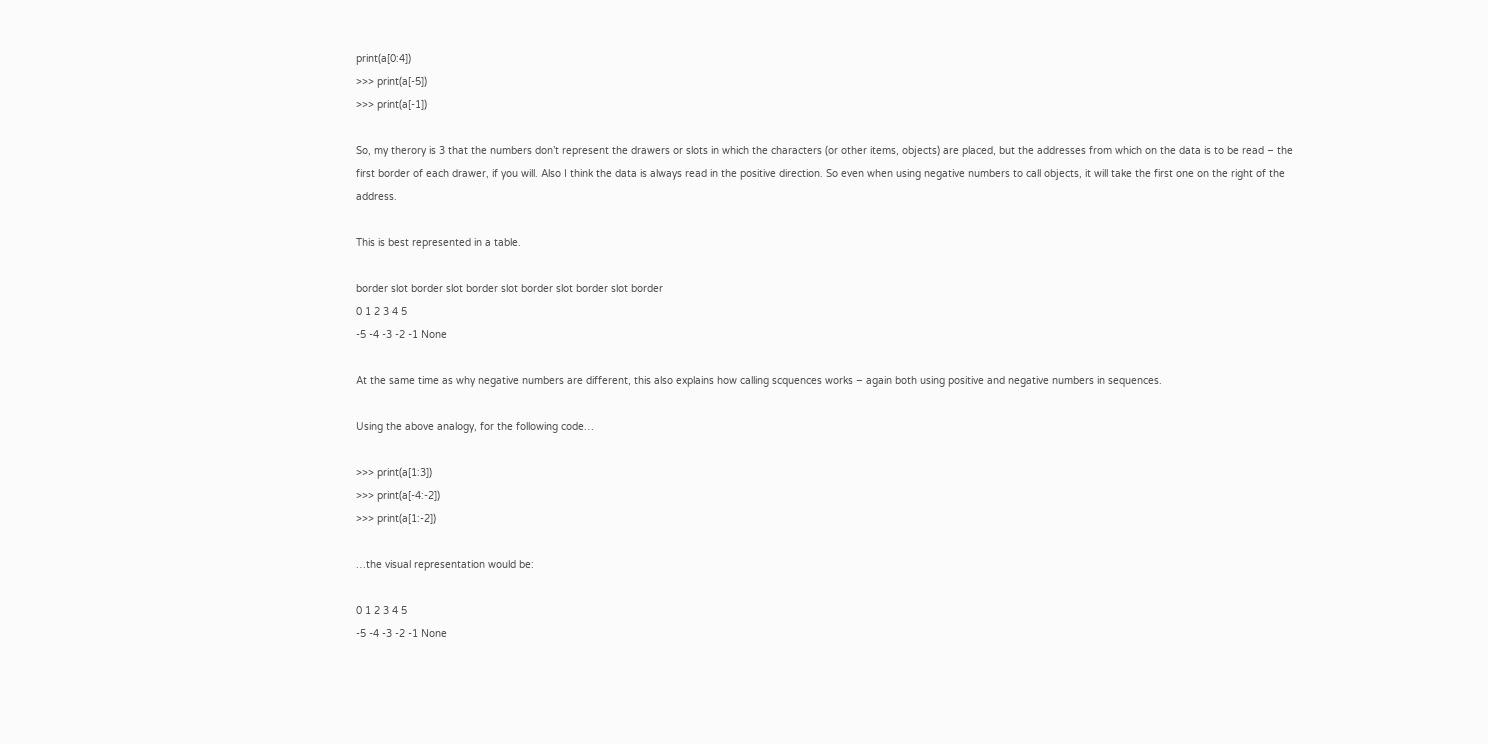print(a[0:4])
>>> print(a[-5])
>>> print(a[-1])

So, my therory is 3 that the numbers don’t represent the drawers or slots in which the characters (or other items, objects) are placed, but the addresses from which on the data is to be read – the first border of each drawer, if you will. Also I think the data is always read in the positive direction. So even when using negative numbers to call objects, it will take the first one on the right of the address.

This is best represented in a table.

border slot border slot border slot border slot border slot border
0 1 2 3 4 5
-5 -4 -3 -2 -1 None

At the same time as why negative numbers are different, this also explains how calling scquences works – again both using positive and negative numbers in sequences.

Using the above analogy, for the following code…

>>> print(a[1:3])
>>> print(a[-4:-2])
>>> print(a[1:-2])

…the visual representation would be:

0 1 2 3 4 5
-5 -4 -3 -2 -1 None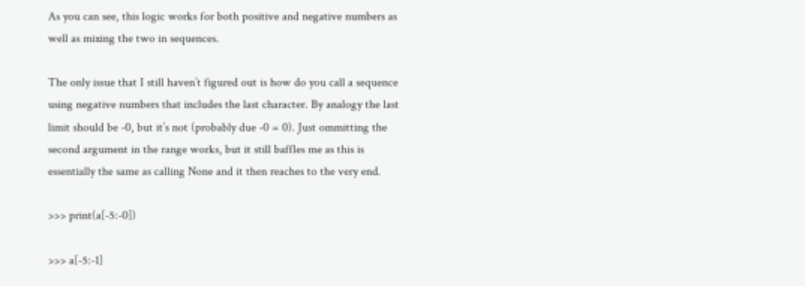As you can see, this logic works for both positive and negative numbers as well as mixing the two in sequences.

The only issue that I still haven’t figured out is how do you call a sequence using negative numbers that includes the last character. By analogy the last limit should be -0, but it’s not (probably due -0 = 0). Just ommitting the second argument in the range works, but it still baffles me as this is essentially the same as calling None and it then reaches to the very end.

>>> print(a[-5:-0])

>>> a[-5:-1]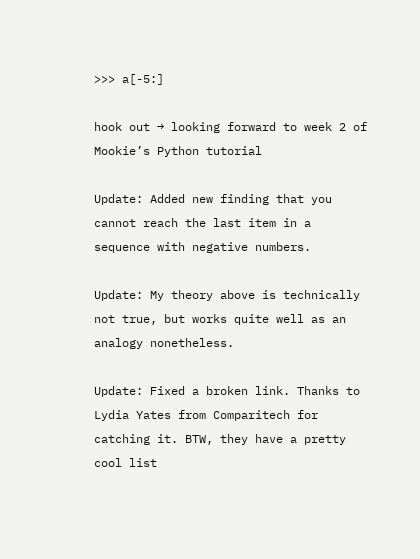>>> a[-5:]

hook out → looking forward to week 2 of Mookie’s Python tutorial

Update: Added new finding that you cannot reach the last item in a sequence with negative numbers.

Update: My theory above is technically not true, but works quite well as an analogy nonetheless.

Update: Fixed a broken link. Thanks to Lydia Yates from Comparitech for catching it. BTW, they have a pretty cool list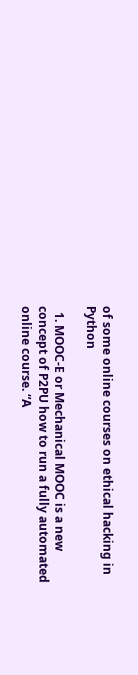of some online courses on ethical hacking in Python

  1. MOOC-E or Mechanical MOOC is a new concept of P2PU how to run a fully automated online course. “A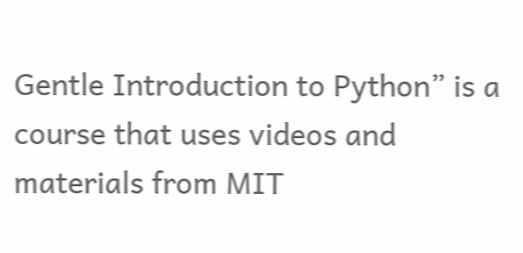Gentle Introduction to Python” is a course that uses videos and materials from MIT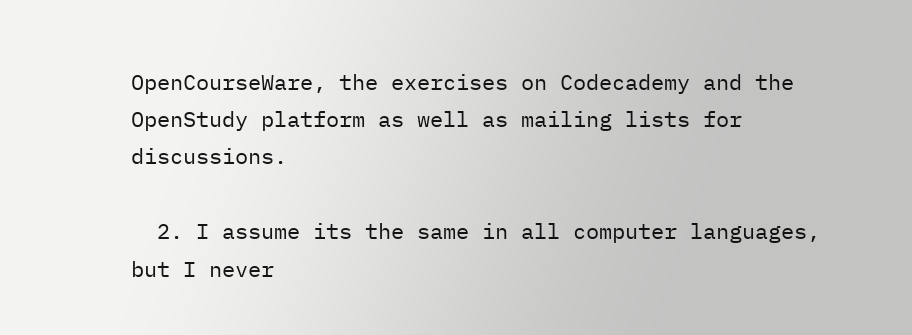OpenCourseWare, the exercises on Codecademy and the OpenStudy platform as well as mailing lists for discussions.

  2. I assume its the same in all computer languages, but I never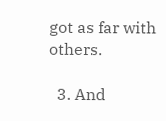got as far with others.

  3. And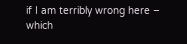if I am terribly wrong here – which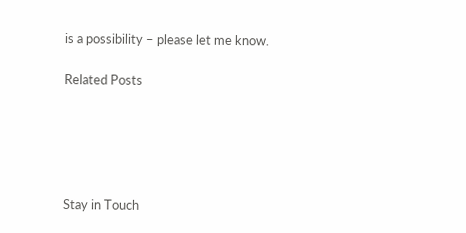is a possibility – please let me know.

Related Posts





Stay in Touch